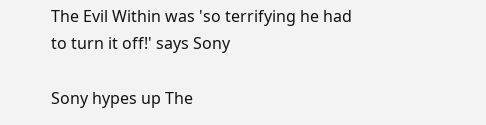The Evil Within was 'so terrifying he had to turn it off!' says Sony

Sony hypes up The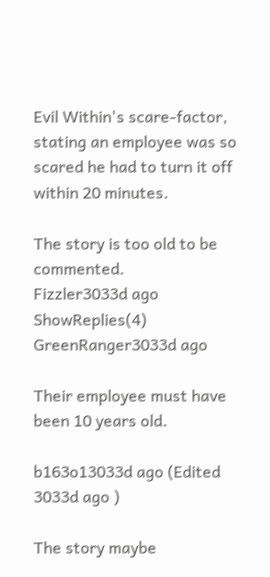Evil Within's scare-factor, stating an employee was so scared he had to turn it off within 20 minutes.

The story is too old to be commented.
Fizzler3033d ago ShowReplies(4)
GreenRanger3033d ago

Their employee must have been 10 years old.

b163o13033d ago (Edited 3033d ago )

The story maybe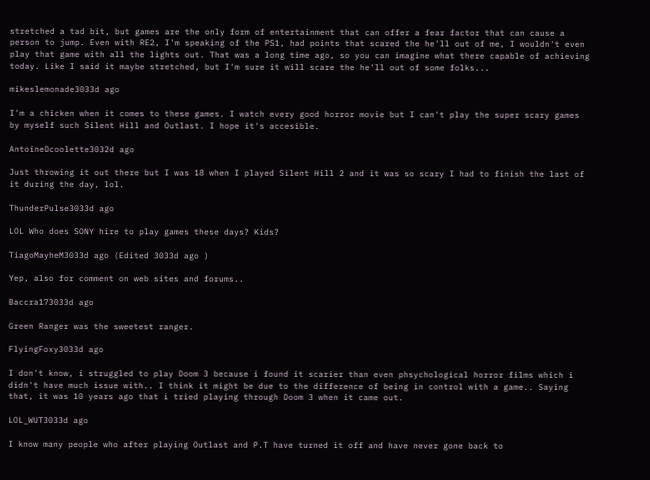stretched a tad bit, but games are the only form of entertainment that can offer a fear factor that can cause a person to jump. Even with RE2, I'm speaking of the PS1, had points that scared the he'll out of me, I wouldn't even play that game with all the lights out. That was a long time ago, so you can imagine what there capable of achieving today. Like I said it maybe stretched, but I'm sure it will scare the he'll out of some folks...

mikeslemonade3033d ago

I'm a chicken when it comes to these games. I watch every good horror movie but I can't play the super scary games by myself such Silent Hill and Outlast. I hope it's accesible.

AntoineDcoolette3032d ago

Just throwing it out there but I was 18 when I played Silent Hill 2 and it was so scary I had to finish the last of it during the day, lol.

ThunderPulse3033d ago

LOL Who does SONY hire to play games these days? Kids?

TiagoMayheM3033d ago (Edited 3033d ago )

Yep, also for comment on web sites and forums..

Baccra173033d ago

Green Ranger was the sweetest ranger.

FlyingFoxy3033d ago

I don't know, i struggled to play Doom 3 because i found it scarier than even phsychological horror films which i didn't have much issue with.. I think it might be due to the difference of being in control with a game.. Saying that, it was 10 years ago that i tried playing through Doom 3 when it came out.

LOL_WUT3033d ago

I know many people who after playing Outlast and P.T have turned it off and have never gone back to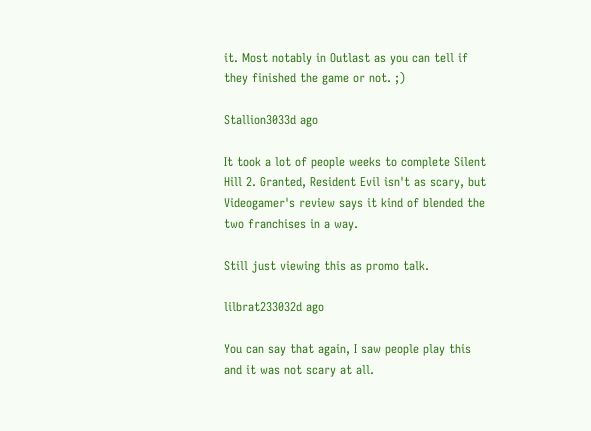it. Most notably in Outlast as you can tell if they finished the game or not. ;)

Stallion3033d ago

It took a lot of people weeks to complete Silent Hill 2. Granted, Resident Evil isn't as scary, but Videogamer's review says it kind of blended the two franchises in a way.

Still just viewing this as promo talk.

lilbrat233032d ago

You can say that again, I saw people play this and it was not scary at all.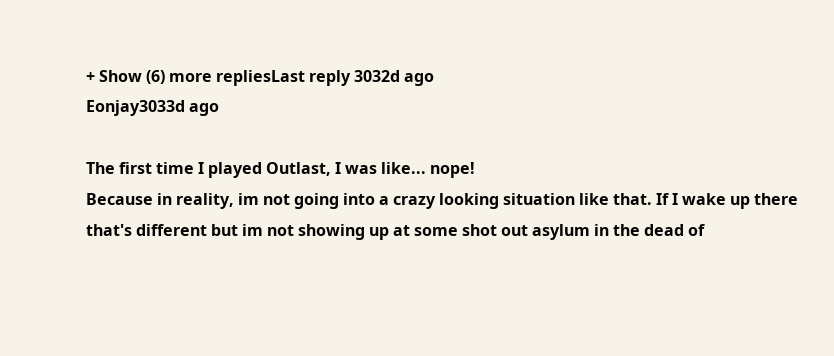+ Show (6) more repliesLast reply 3032d ago
Eonjay3033d ago

The first time I played Outlast, I was like... nope!
Because in reality, im not going into a crazy looking situation like that. If I wake up there that's different but im not showing up at some shot out asylum in the dead of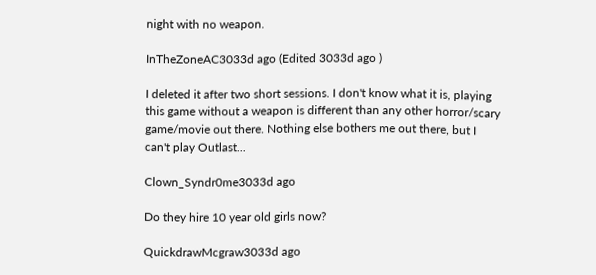night with no weapon.

InTheZoneAC3033d ago (Edited 3033d ago )

I deleted it after two short sessions. I don't know what it is, playing this game without a weapon is different than any other horror/scary game/movie out there. Nothing else bothers me out there, but I can't play Outlast...

Clown_Syndr0me3033d ago

Do they hire 10 year old girls now?

QuickdrawMcgraw3033d ago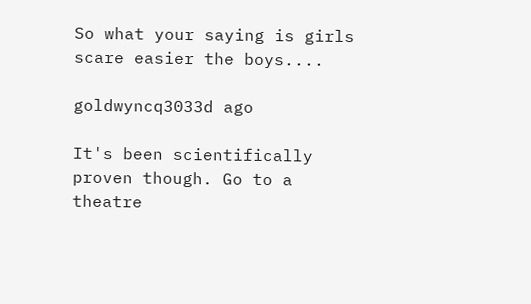So what your saying is girls scare easier the boys....

goldwyncq3033d ago

It's been scientifically proven though. Go to a theatre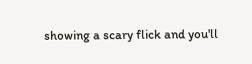showing a scary flick and you'll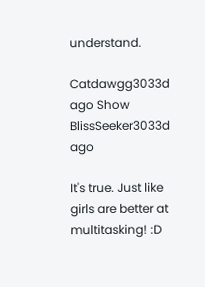understand.

Catdawgg3033d ago Show
BlissSeeker3033d ago

It's true. Just like girls are better at multitasking! :D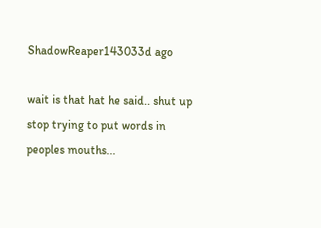ShadowReaper143033d ago

wait is that hat he said.. shut up stop trying to put words in peoples mouths...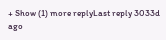+ Show (1) more replyLast reply 3033d ago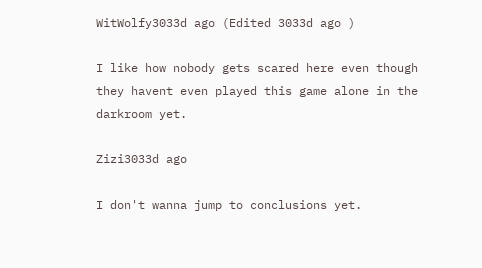WitWolfy3033d ago (Edited 3033d ago )

I like how nobody gets scared here even though they havent even played this game alone in the darkroom yet.

Zizi3033d ago

I don't wanna jump to conclusions yet.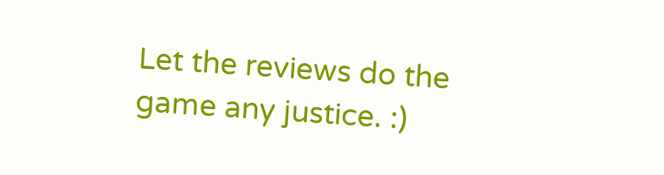Let the reviews do the game any justice. :)